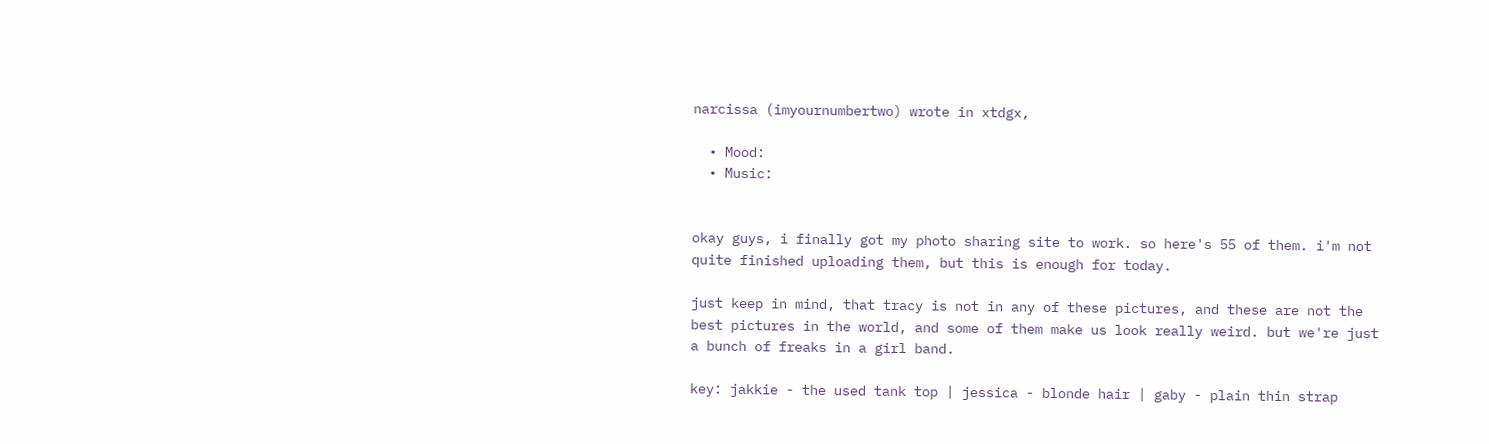narcissa (imyournumbertwo) wrote in xtdgx,

  • Mood:
  • Music:


okay guys, i finally got my photo sharing site to work. so here's 55 of them. i'm not quite finished uploading them, but this is enough for today.

just keep in mind, that tracy is not in any of these pictures, and these are not the best pictures in the world, and some of them make us look really weird. but we're just a bunch of freaks in a girl band.

key: jakkie - the used tank top | jessica - blonde hair | gaby - plain thin strap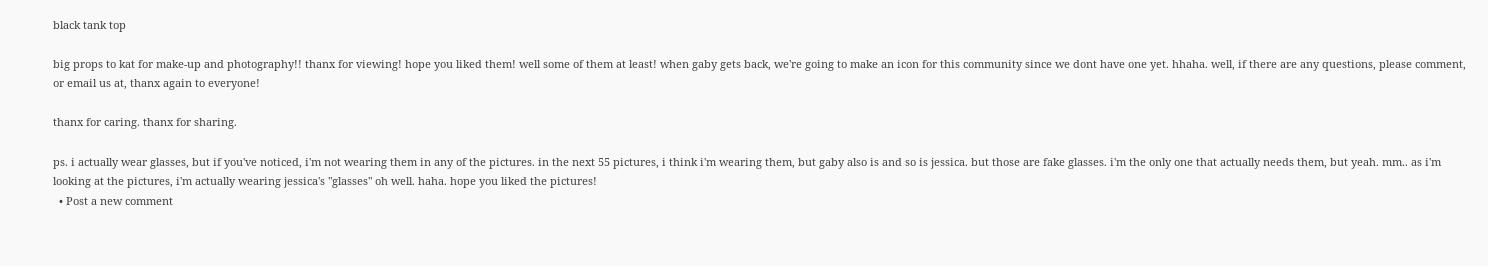black tank top

big props to kat for make-up and photography!! thanx for viewing! hope you liked them! well some of them at least! when gaby gets back, we're going to make an icon for this community since we dont have one yet. hhaha. well, if there are any questions, please comment, or email us at, thanx again to everyone!

thanx for caring. thanx for sharing.

ps. i actually wear glasses, but if you've noticed, i'm not wearing them in any of the pictures. in the next 55 pictures, i think i'm wearing them, but gaby also is and so is jessica. but those are fake glasses. i'm the only one that actually needs them, but yeah. mm.. as i'm looking at the pictures, i'm actually wearing jessica's "glasses" oh well. haha. hope you liked the pictures!
  • Post a new comment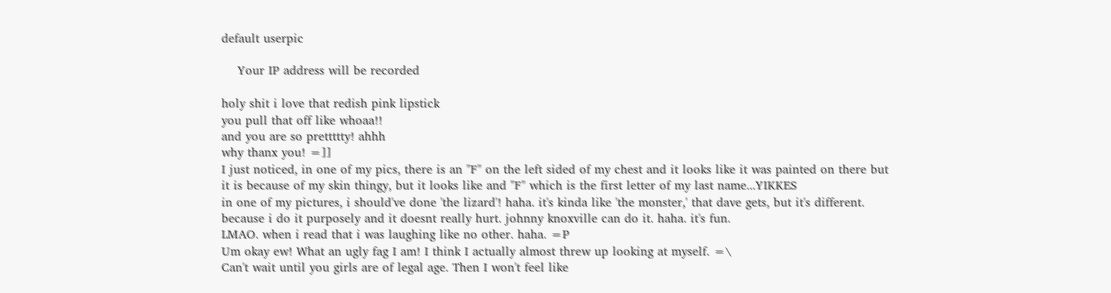default userpic

    Your IP address will be recorded

holy shit i love that redish pink lipstick
you pull that off like whoaa!!
and you are so prettttty! ahhh
why thanx you! =]]
I just noticed, in one of my pics, there is an "F" on the left sided of my chest and it looks like it was painted on there but it is because of my skin thingy, but it looks like and "F" which is the first letter of my last name...YIKKES
in one of my pictures, i should've done 'the lizard'! haha. it's kinda like 'the monster,' that dave gets, but it's different. because i do it purposely and it doesnt really hurt. johnny knoxville can do it. haha. it's fun.
LMAO. when i read that i was laughing like no other. haha. =P
Um okay ew! What an ugly fag I am! I think I actually almost threw up looking at myself. =\
Can't wait until you girls are of legal age. Then I won't feel like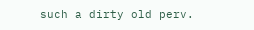such a dirty old perv.